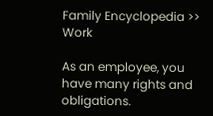Family Encyclopedia >> Work

As an employee, you have many rights and obligations.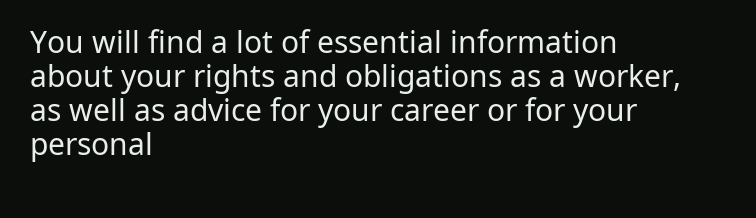You will find a lot of essential information about your rights and obligations as a worker, as well as advice for your career or for your personal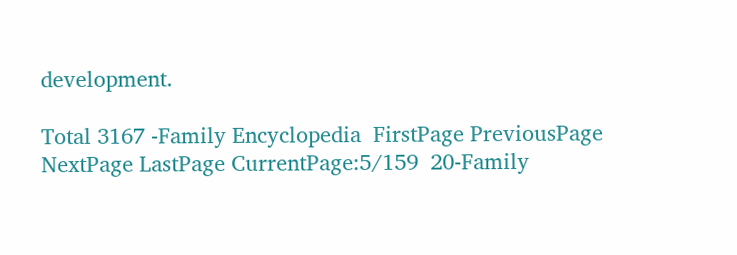development.

Total 3167 -Family Encyclopedia  FirstPage PreviousPage NextPage LastPage CurrentPage:5/159  20-Family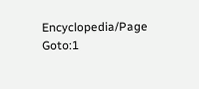Encyclopedia/Page Goto:1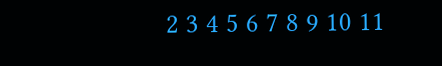2 3 4 5 6 7 8 9 10 11